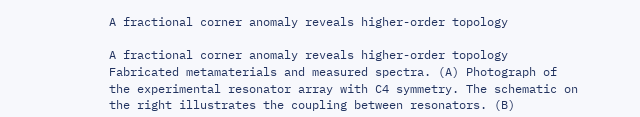A fractional corner anomaly reveals higher-order topology

A fractional corner anomaly reveals higher-order topology
Fabricated metamaterials and measured spectra. (A) Photograph of the experimental resonator array with C4 symmetry. The schematic on the right illustrates the coupling between resonators. (B)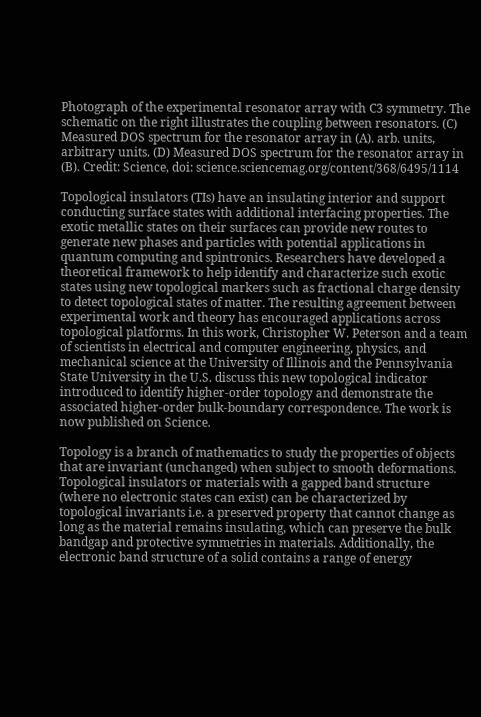Photograph of the experimental resonator array with C3 symmetry. The schematic on the right illustrates the coupling between resonators. (C) Measured DOS spectrum for the resonator array in (A). arb. units, arbitrary units. (D) Measured DOS spectrum for the resonator array in (B). Credit: Science, doi: science.sciencemag.org/content/368/6495/1114

Topological insulators (TIs) have an insulating interior and support conducting surface states with additional interfacing properties. The exotic metallic states on their surfaces can provide new routes to generate new phases and particles with potential applications in quantum computing and spintronics. Researchers have developed a theoretical framework to help identify and characterize such exotic states using new topological markers such as fractional charge density to detect topological states of matter. The resulting agreement between experimental work and theory has encouraged applications across topological platforms. In this work, Christopher W. Peterson and a team of scientists in electrical and computer engineering, physics, and mechanical science at the University of Illinois and the Pennsylvania State University in the U.S. discuss this new topological indicator introduced to identify higher-order topology and demonstrate the associated higher-order bulk-boundary correspondence. The work is now published on Science.

Topology is a branch of mathematics to study the properties of objects that are invariant (unchanged) when subject to smooth deformations. Topological insulators or materials with a gapped band structure (where no electronic states can exist) can be characterized by topological invariants i.e. a preserved property that cannot change as long as the material remains insulating, which can preserve the bulk bandgap and protective symmetries in materials. Additionally, the electronic band structure of a solid contains a range of energy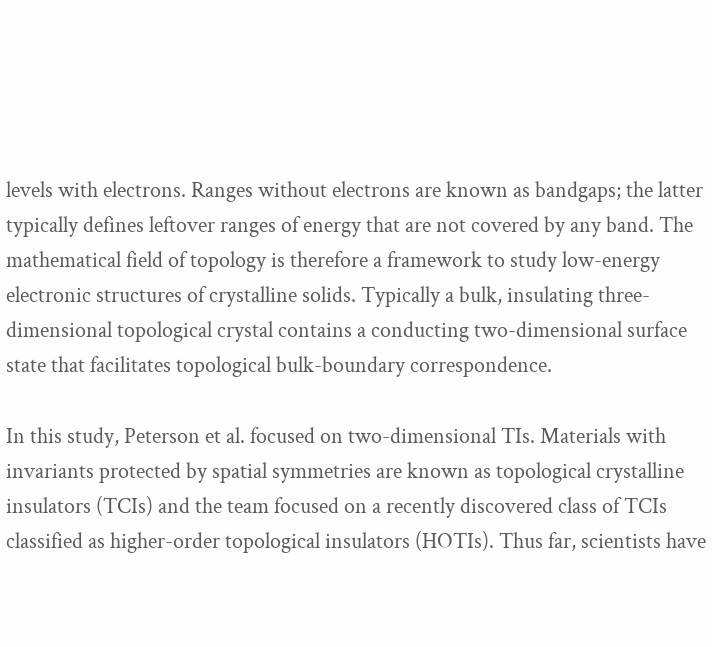levels with electrons. Ranges without electrons are known as bandgaps; the latter typically defines leftover ranges of energy that are not covered by any band. The mathematical field of topology is therefore a framework to study low-energy electronic structures of crystalline solids. Typically a bulk, insulating three-dimensional topological crystal contains a conducting two-dimensional surface state that facilitates topological bulk-boundary correspondence.

In this study, Peterson et al. focused on two-dimensional TIs. Materials with invariants protected by spatial symmetries are known as topological crystalline insulators (TCIs) and the team focused on a recently discovered class of TCIs classified as higher-order topological insulators (HOTIs). Thus far, scientists have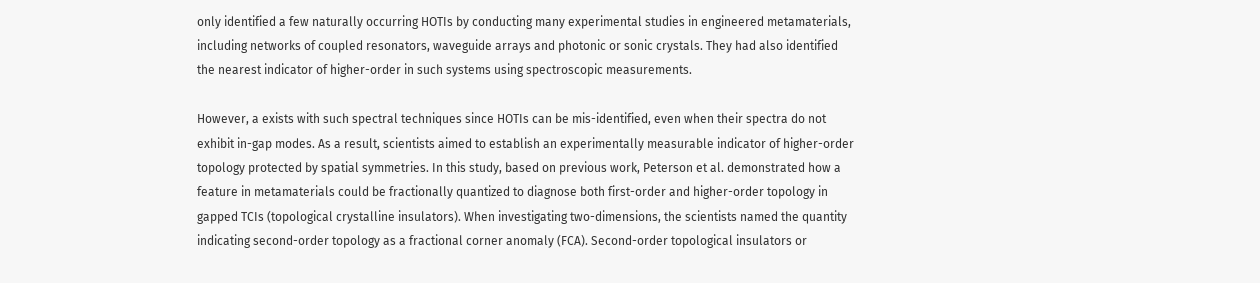only identified a few naturally occurring HOTIs by conducting many experimental studies in engineered metamaterials, including networks of coupled resonators, waveguide arrays and photonic or sonic crystals. They had also identified the nearest indicator of higher-order in such systems using spectroscopic measurements.

However, a exists with such spectral techniques since HOTIs can be mis-identified, even when their spectra do not exhibit in-gap modes. As a result, scientists aimed to establish an experimentally measurable indicator of higher-order topology protected by spatial symmetries. In this study, based on previous work, Peterson et al. demonstrated how a feature in metamaterials could be fractionally quantized to diagnose both first-order and higher-order topology in gapped TCIs (topological crystalline insulators). When investigating two-dimensions, the scientists named the quantity indicating second-order topology as a fractional corner anomaly (FCA). Second-order topological insulators or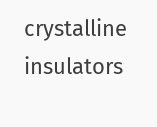crystalline insulators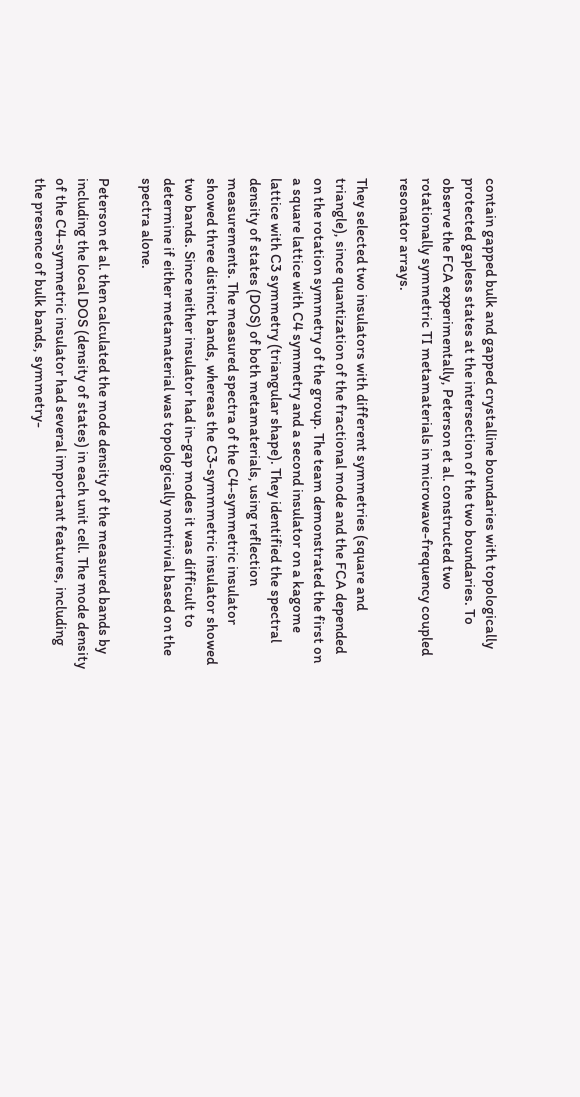contain gapped bulk and gapped crystalline boundaries with topologically protected gapless states at the intersection of the two boundaries. To observe the FCA experimentally, Peterson et al. constructed two rotationally symmetric TI metamaterials in microwave-frequency coupled resonator arrays.

They selected two insulators with different symmetries (square and triangle), since quantization of the fractional mode and the FCA depended on the rotation symmetry of the group. The team demonstrated the first on a square lattice with C4 symmetry and a second insulator on a kagome lattice with C3 symmetry (triangular shape). They identified the spectral density of states (DOS) of both metamaterials, using reflection measurements. The measured spectra of the C4-symmetric insulator showed three distinct bands, whereas the C3-symmmetric insulator showed two bands. Since neither insulator had in-gap modes it was difficult to determine if either metamaterial was topologically nontrivial based on the spectra alone.

Peterson et al. then calculated the mode density of the measured bands by including the local DOS (density of states) in each unit cell. The mode density of the C4-symmetric insulator had several important features, including the presence of bulk bands, symmetry-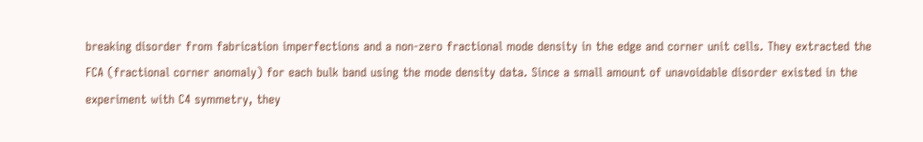breaking disorder from fabrication imperfections and a non-zero fractional mode density in the edge and corner unit cells. They extracted the FCA (fractional corner anomaly) for each bulk band using the mode density data. Since a small amount of unavoidable disorder existed in the experiment with C4 symmetry, they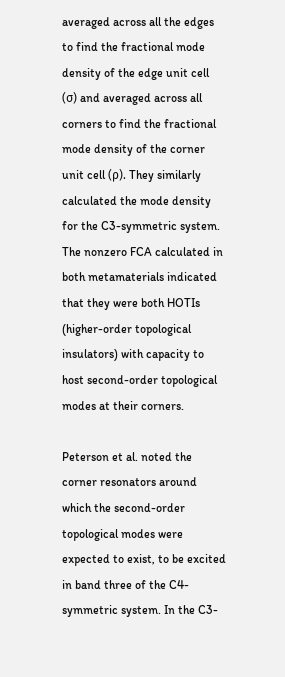averaged across all the edges to find the fractional mode density of the edge unit cell (σ) and averaged across all corners to find the fractional mode density of the corner unit cell (ρ). They similarly calculated the mode density for the C3-symmetric system. The nonzero FCA calculated in both metamaterials indicated that they were both HOTIs (higher-order topological insulators) with capacity to host second-order topological modes at their corners.

Peterson et al. noted the corner resonators around which the second-order topological modes were expected to exist, to be excited in band three of the C4-symmetric system. In the C3-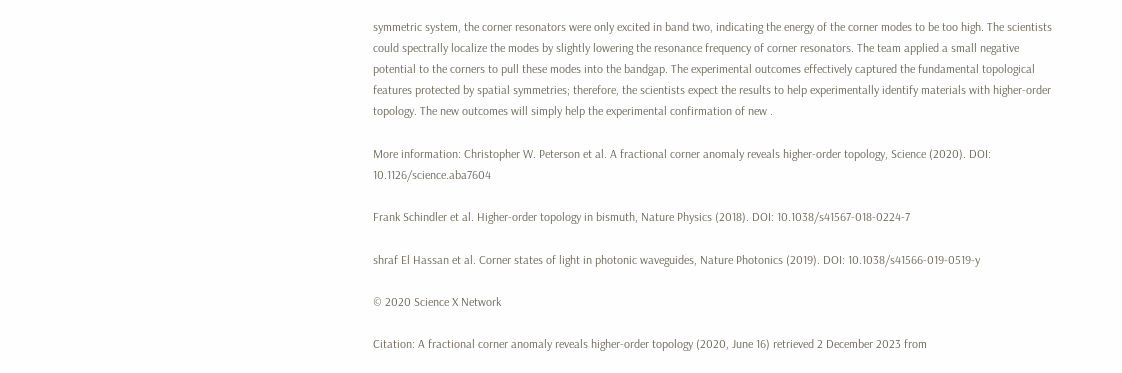symmetric system, the corner resonators were only excited in band two, indicating the energy of the corner modes to be too high. The scientists could spectrally localize the modes by slightly lowering the resonance frequency of corner resonators. The team applied a small negative potential to the corners to pull these modes into the bandgap. The experimental outcomes effectively captured the fundamental topological features protected by spatial symmetries; therefore, the scientists expect the results to help experimentally identify materials with higher-order topology. The new outcomes will simply help the experimental confirmation of new .

More information: Christopher W. Peterson et al. A fractional corner anomaly reveals higher-order topology, Science (2020). DOI: 10.1126/science.aba7604

Frank Schindler et al. Higher-order topology in bismuth, Nature Physics (2018). DOI: 10.1038/s41567-018-0224-7

shraf El Hassan et al. Corner states of light in photonic waveguides, Nature Photonics (2019). DOI: 10.1038/s41566-019-0519-y

© 2020 Science X Network

Citation: A fractional corner anomaly reveals higher-order topology (2020, June 16) retrieved 2 December 2023 from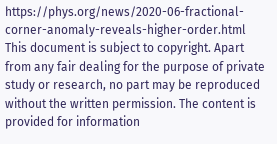https://phys.org/news/2020-06-fractional-corner-anomaly-reveals-higher-order.html
This document is subject to copyright. Apart from any fair dealing for the purpose of private study or research, no part may be reproduced without the written permission. The content is provided for information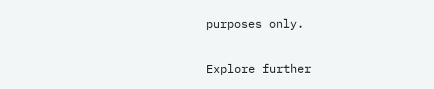purposes only.

Explore further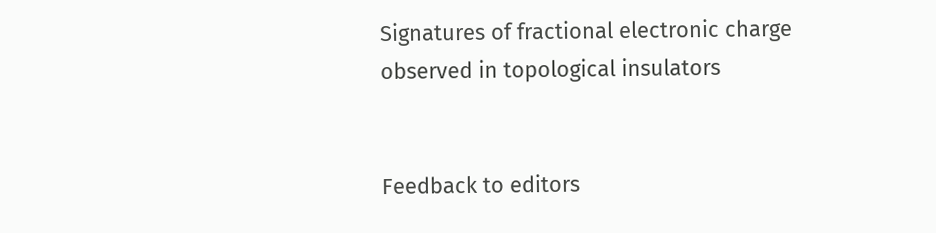Signatures of fractional electronic charge observed in topological insulators


Feedback to editors